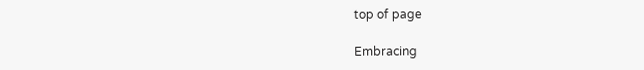top of page

Embracing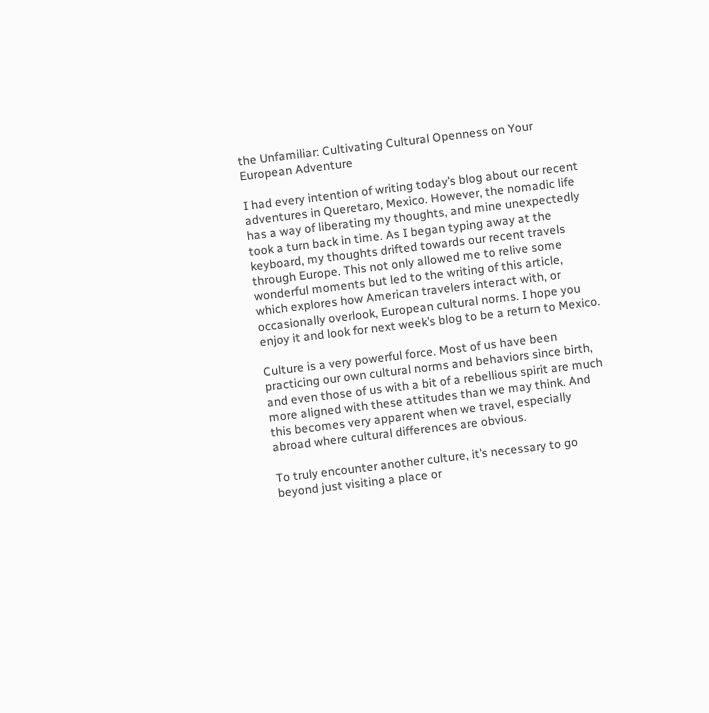the Unfamiliar: Cultivating Cultural Openness on Your European Adventure

I had every intention of writing today’s blog about our recent adventures in Queretaro, Mexico. However, the nomadic life has a way of liberating my thoughts, and mine unexpectedly took a turn back in time. As I began typing away at the keyboard, my thoughts drifted towards our recent travels through Europe. This not only allowed me to relive some wonderful moments but led to the writing of this article, which explores how American travelers interact with, or occasionally overlook, European cultural norms. I hope you enjoy it and look for next week’s blog to be a return to Mexico.

Culture is a very powerful force. Most of us have been practicing our own cultural norms and behaviors since birth, and even those of us with a bit of a rebellious spirit are much more aligned with these attitudes than we may think. And this becomes very apparent when we travel, especially abroad where cultural differences are obvious.

To truly encounter another culture, it’s necessary to go beyond just visiting a place or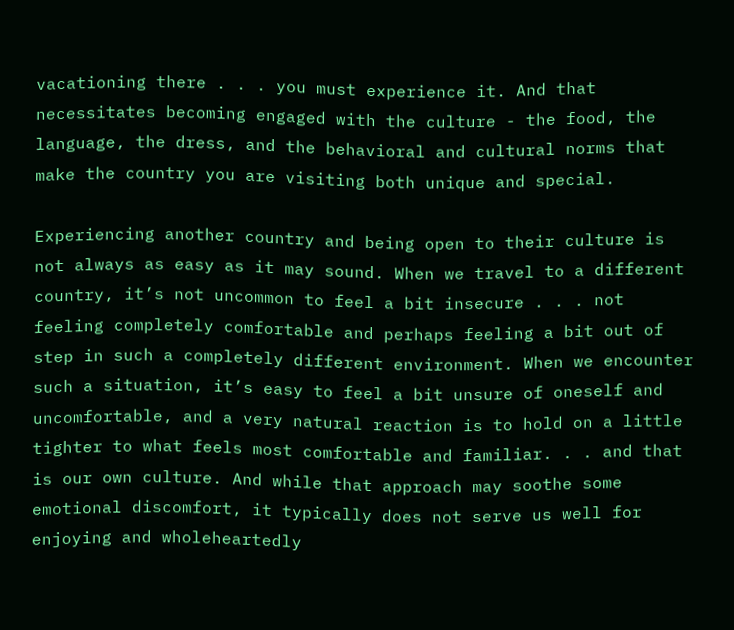vacationing there . . . you must experience it. And that necessitates becoming engaged with the culture - the food, the language, the dress, and the behavioral and cultural norms that make the country you are visiting both unique and special.

Experiencing another country and being open to their culture is not always as easy as it may sound. When we travel to a different country, it’s not uncommon to feel a bit insecure . . . not feeling completely comfortable and perhaps feeling a bit out of step in such a completely different environment. When we encounter such a situation, it’s easy to feel a bit unsure of oneself and uncomfortable, and a very natural reaction is to hold on a little tighter to what feels most comfortable and familiar. . . and that is our own culture. And while that approach may soothe some emotional discomfort, it typically does not serve us well for enjoying and wholeheartedly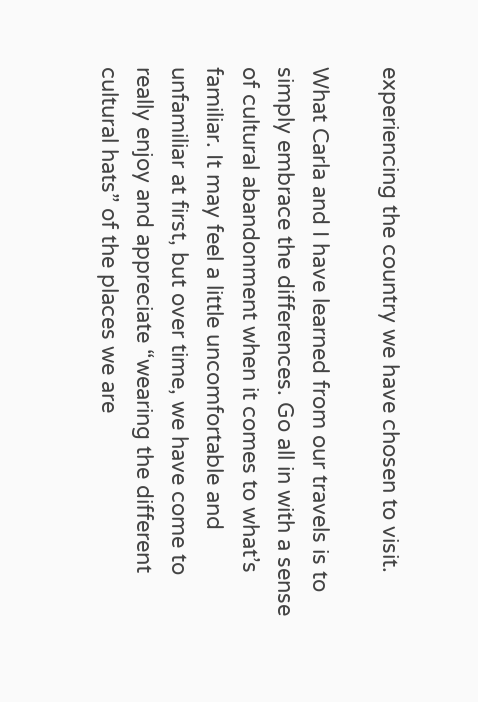experiencing the country we have chosen to visit.

What Carla and I have learned from our travels is to simply embrace the differences. Go all in with a sense of cultural abandonment when it comes to what’s familiar. It may feel a little uncomfortable and unfamiliar at first, but over time, we have come to really enjoy and appreciate “wearing the different cultural hats” of the places we are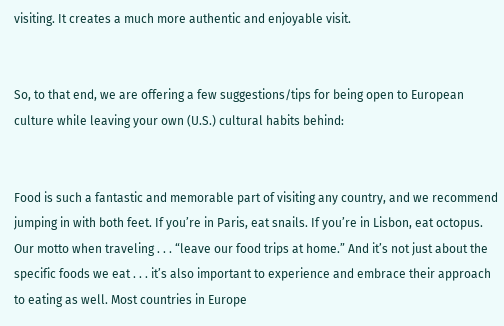visiting. It creates a much more authentic and enjoyable visit.


So, to that end, we are offering a few suggestions/tips for being open to European culture while leaving your own (U.S.) cultural habits behind:


Food is such a fantastic and memorable part of visiting any country, and we recommend jumping in with both feet. If you’re in Paris, eat snails. If you’re in Lisbon, eat octopus. Our motto when traveling . . . “leave our food trips at home.” And it’s not just about the specific foods we eat . . . it’s also important to experience and embrace their approach to eating as well. Most countries in Europe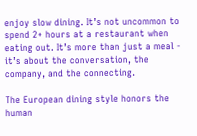enjoy slow dining. It’s not uncommon to spend 2+ hours at a restaurant when eating out. It’s more than just a meal - it’s about the conversation, the company, and the connecting.

The European dining style honors the human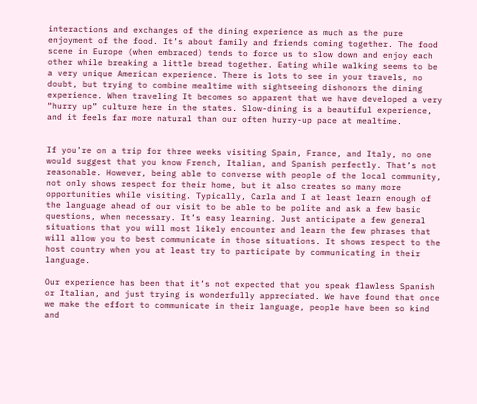interactions and exchanges of the dining experience as much as the pure enjoyment of the food. It’s about family and friends coming together. The food scene in Europe (when embraced) tends to force us to slow down and enjoy each other while breaking a little bread together. Eating while walking seems to be a very unique American experience. There is lots to see in your travels, no doubt, but trying to combine mealtime with sightseeing dishonors the dining experience. When traveling It becomes so apparent that we have developed a very “hurry up” culture here in the states. Slow-dining is a beautiful experience, and it feels far more natural than our often hurry-up pace at mealtime.


If you’re on a trip for three weeks visiting Spain, France, and Italy, no one would suggest that you know French, Italian, and Spanish perfectly. That’s not reasonable. However, being able to converse with people of the local community, not only shows respect for their home, but it also creates so many more opportunities while visiting. Typically, Carla and I at least learn enough of the language ahead of our visit to be able to be polite and ask a few basic questions, when necessary. It’s easy learning. Just anticipate a few general situations that you will most likely encounter and learn the few phrases that will allow you to best communicate in those situations. It shows respect to the host country when you at least try to participate by communicating in their language.

Our experience has been that it’s not expected that you speak flawless Spanish or Italian, and just trying is wonderfully appreciated. We have found that once we make the effort to communicate in their language, people have been so kind and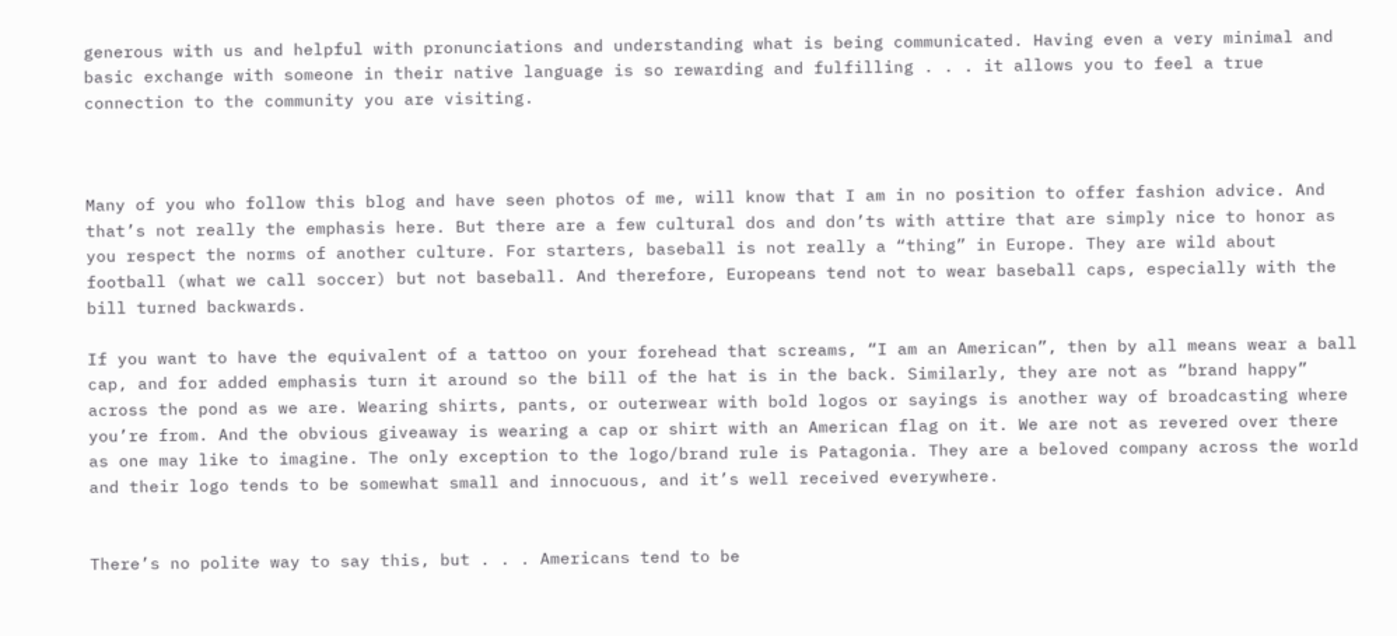generous with us and helpful with pronunciations and understanding what is being communicated. Having even a very minimal and basic exchange with someone in their native language is so rewarding and fulfilling . . . it allows you to feel a true connection to the community you are visiting.



Many of you who follow this blog and have seen photos of me, will know that I am in no position to offer fashion advice. And that’s not really the emphasis here. But there are a few cultural dos and don’ts with attire that are simply nice to honor as you respect the norms of another culture. For starters, baseball is not really a “thing” in Europe. They are wild about football (what we call soccer) but not baseball. And therefore, Europeans tend not to wear baseball caps, especially with the bill turned backwards.

If you want to have the equivalent of a tattoo on your forehead that screams, “I am an American”, then by all means wear a ball cap, and for added emphasis turn it around so the bill of the hat is in the back. Similarly, they are not as “brand happy” across the pond as we are. Wearing shirts, pants, or outerwear with bold logos or sayings is another way of broadcasting where you’re from. And the obvious giveaway is wearing a cap or shirt with an American flag on it. We are not as revered over there as one may like to imagine. The only exception to the logo/brand rule is Patagonia. They are a beloved company across the world and their logo tends to be somewhat small and innocuous, and it’s well received everywhere.


There’s no polite way to say this, but . . . Americans tend to be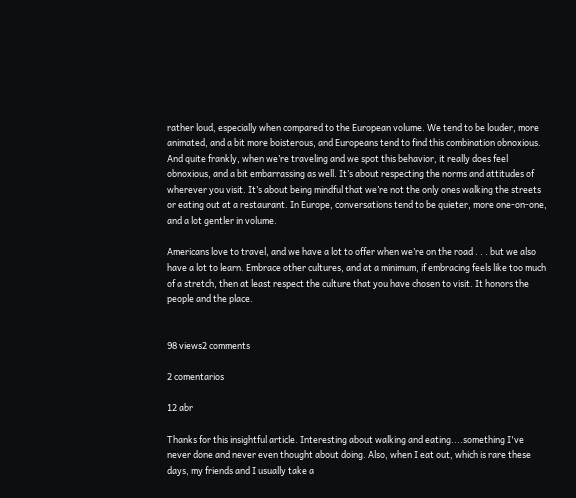rather loud, especially when compared to the European volume. We tend to be louder, more animated, and a bit more boisterous, and Europeans tend to find this combination obnoxious. And quite frankly, when we’re traveling and we spot this behavior, it really does feel obnoxious, and a bit embarrassing as well. It’s about respecting the norms and attitudes of wherever you visit. It’s about being mindful that we’re not the only ones walking the streets or eating out at a restaurant. In Europe, conversations tend to be quieter, more one-on-one, and a lot gentler in volume.

Americans love to travel, and we have a lot to offer when we’re on the road . . . but we also have a lot to learn. Embrace other cultures, and at a minimum, if embracing feels like too much of a stretch, then at least respect the culture that you have chosen to visit. It honors the people and the place.


98 views2 comments

2 comentarios

12 abr

Thanks for this insightful article. Interesting about walking and eating....something I've never done and never even thought about doing. Also, when I eat out, which is rare these days, my friends and I usually take a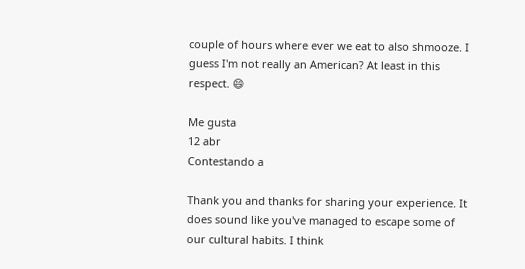couple of hours where ever we eat to also shmooze. I guess I'm not really an American? At least in this respect. 😄

Me gusta
12 abr
Contestando a

Thank you and thanks for sharing your experience. It does sound like you've managed to escape some of our cultural habits. I think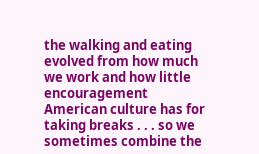the walking and eating evolved from how much we work and how little encouragement American culture has for taking breaks . . . so we sometimes combine the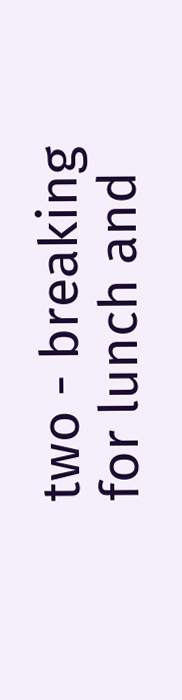two - breaking for lunch and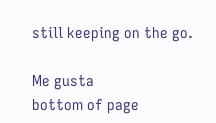still keeping on the go.

Me gusta
bottom of page